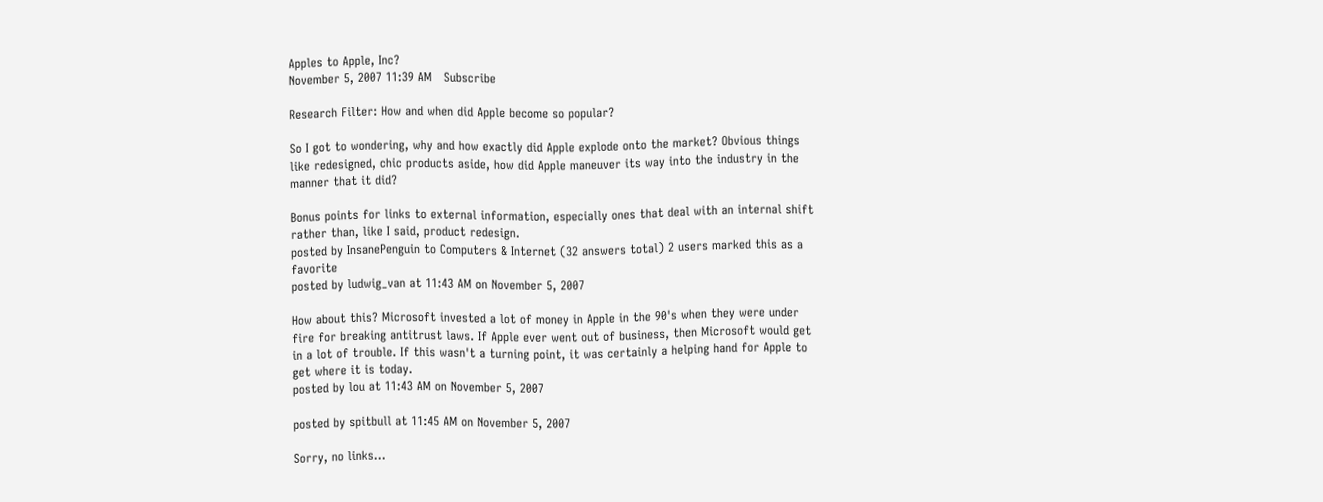Apples to Apple, Inc?
November 5, 2007 11:39 AM   Subscribe

Research Filter: How and when did Apple become so popular?

So I got to wondering, why and how exactly did Apple explode onto the market? Obvious things like redesigned, chic products aside, how did Apple maneuver its way into the industry in the manner that it did?

Bonus points for links to external information, especially ones that deal with an internal shift rather than, like I said, product redesign.
posted by InsanePenguin to Computers & Internet (32 answers total) 2 users marked this as a favorite
posted by ludwig_van at 11:43 AM on November 5, 2007

How about this? Microsoft invested a lot of money in Apple in the 90's when they were under fire for breaking antitrust laws. If Apple ever went out of business, then Microsoft would get in a lot of trouble. If this wasn't a turning point, it was certainly a helping hand for Apple to get where it is today.
posted by lou at 11:43 AM on November 5, 2007

posted by spitbull at 11:45 AM on November 5, 2007

Sorry, no links...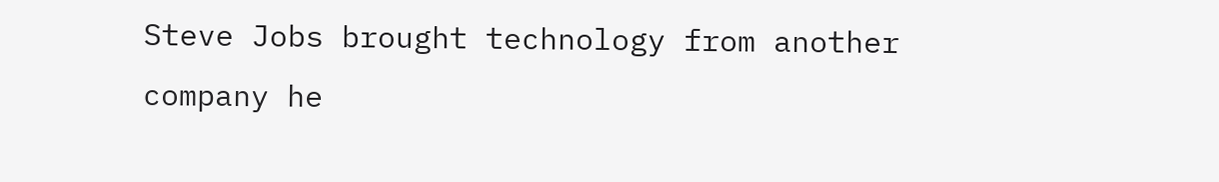Steve Jobs brought technology from another company he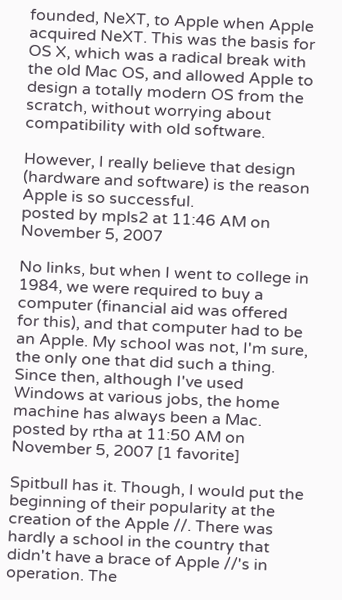founded, NeXT, to Apple when Apple acquired NeXT. This was the basis for OS X, which was a radical break with the old Mac OS, and allowed Apple to design a totally modern OS from the scratch, without worrying about compatibility with old software.

However, I really believe that design (hardware and software) is the reason Apple is so successful.
posted by mpls2 at 11:46 AM on November 5, 2007

No links, but when I went to college in 1984, we were required to buy a computer (financial aid was offered for this), and that computer had to be an Apple. My school was not, I'm sure, the only one that did such a thing. Since then, although I've used Windows at various jobs, the home machine has always been a Mac.
posted by rtha at 11:50 AM on November 5, 2007 [1 favorite]

Spitbull has it. Though, I would put the beginning of their popularity at the creation of the Apple //. There was hardly a school in the country that didn't have a brace of Apple //'s in operation. The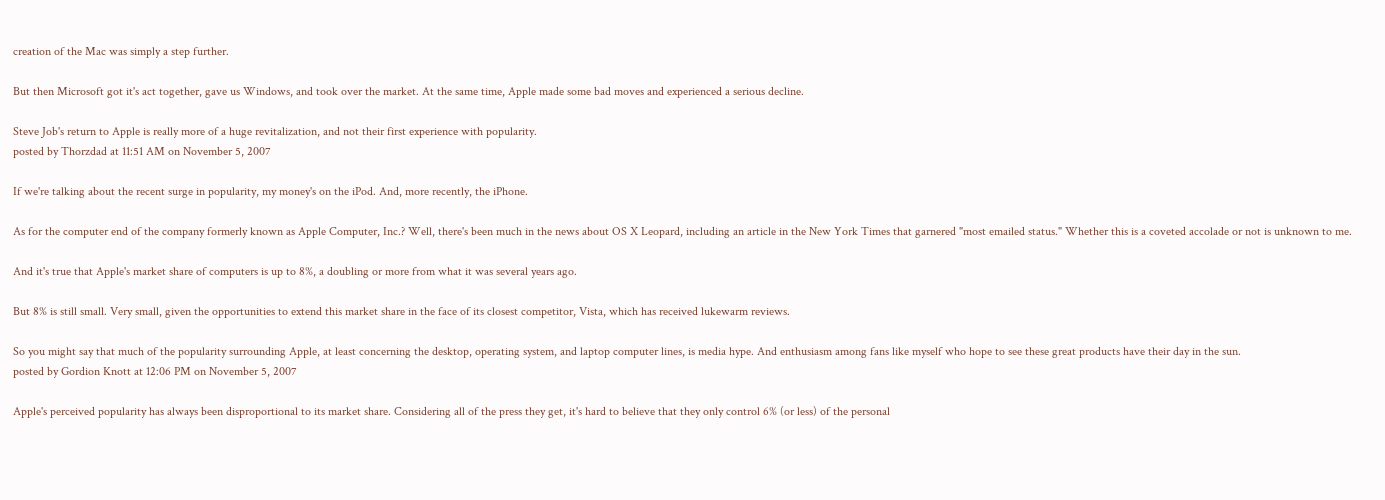creation of the Mac was simply a step further.

But then Microsoft got it's act together, gave us Windows, and took over the market. At the same time, Apple made some bad moves and experienced a serious decline.

Steve Job's return to Apple is really more of a huge revitalization, and not their first experience with popularity.
posted by Thorzdad at 11:51 AM on November 5, 2007

If we're talking about the recent surge in popularity, my money's on the iPod. And, more recently, the iPhone.

As for the computer end of the company formerly known as Apple Computer, Inc.? Well, there's been much in the news about OS X Leopard, including an article in the New York Times that garnered "most emailed status." Whether this is a coveted accolade or not is unknown to me.

And it's true that Apple's market share of computers is up to 8%, a doubling or more from what it was several years ago.

But 8% is still small. Very small, given the opportunities to extend this market share in the face of its closest competitor, Vista, which has received lukewarm reviews.

So you might say that much of the popularity surrounding Apple, at least concerning the desktop, operating system, and laptop computer lines, is media hype. And enthusiasm among fans like myself who hope to see these great products have their day in the sun.
posted by Gordion Knott at 12:06 PM on November 5, 2007

Apple's perceived popularity has always been disproportional to its market share. Considering all of the press they get, it's hard to believe that they only control 6% (or less) of the personal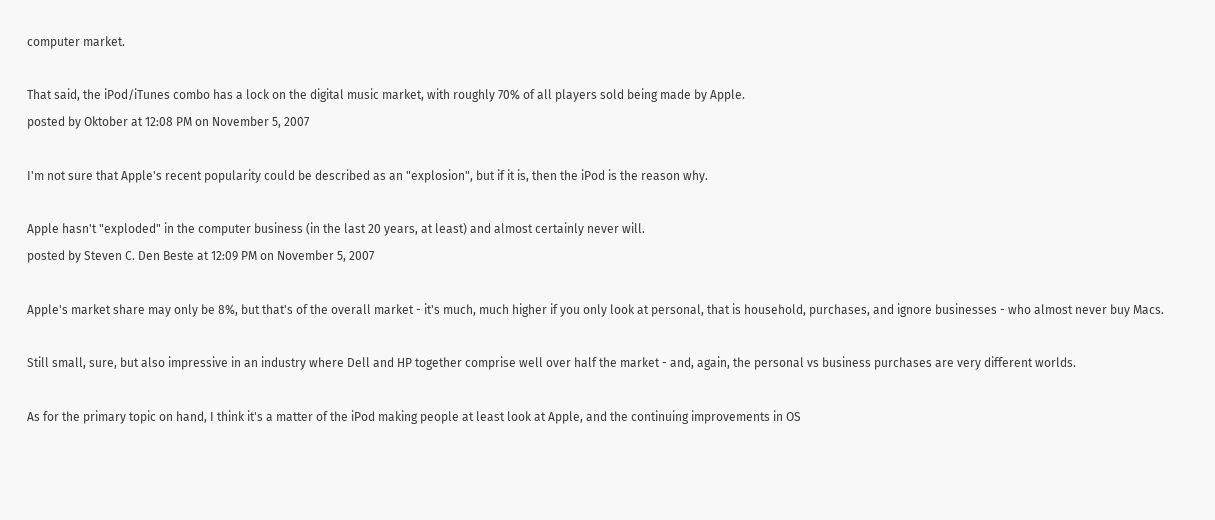computer market.

That said, the iPod/iTunes combo has a lock on the digital music market, with roughly 70% of all players sold being made by Apple.
posted by Oktober at 12:08 PM on November 5, 2007

I'm not sure that Apple's recent popularity could be described as an "explosion", but if it is, then the iPod is the reason why.

Apple hasn't "exploded" in the computer business (in the last 20 years, at least) and almost certainly never will.
posted by Steven C. Den Beste at 12:09 PM on November 5, 2007

Apple's market share may only be 8%, but that's of the overall market - it's much, much higher if you only look at personal, that is household, purchases, and ignore businesses - who almost never buy Macs.

Still small, sure, but also impressive in an industry where Dell and HP together comprise well over half the market - and, again, the personal vs business purchases are very different worlds.

As for the primary topic on hand, I think it's a matter of the iPod making people at least look at Apple, and the continuing improvements in OS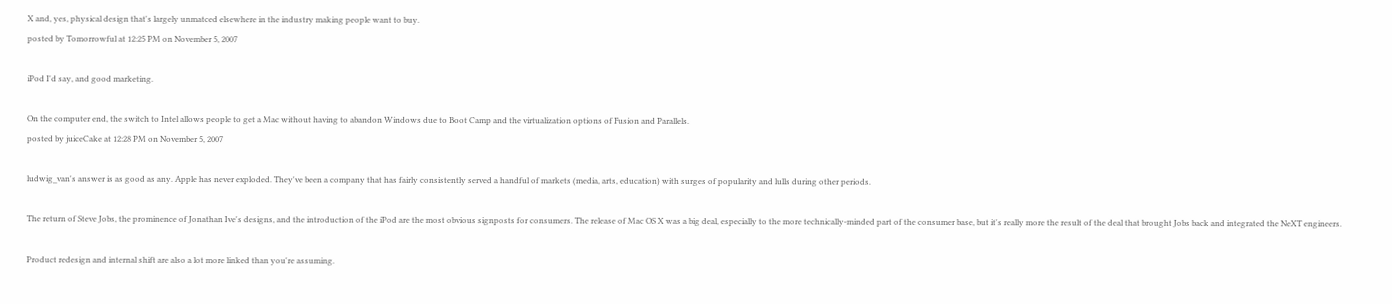X and, yes, physical design that's largely unmatced elsewhere in the industry making people want to buy.
posted by Tomorrowful at 12:25 PM on November 5, 2007

iPod I'd say, and good marketing.

On the computer end, the switch to Intel allows people to get a Mac without having to abandon Windows due to Boot Camp and the virtualization options of Fusion and Parallels.
posted by juiceCake at 12:28 PM on November 5, 2007

ludwig_van's answer is as good as any. Apple has never exploded. They've been a company that has fairly consistently served a handful of markets (media, arts, education) with surges of popularity and lulls during other periods.

The return of Steve Jobs, the prominence of Jonathan Ive's designs, and the introduction of the iPod are the most obvious signposts for consumers. The release of Mac OS X was a big deal, especially to the more technically-minded part of the consumer base, but it's really more the result of the deal that brought Jobs back and integrated the NeXT engineers.

Product redesign and internal shift are also a lot more linked than you're assuming.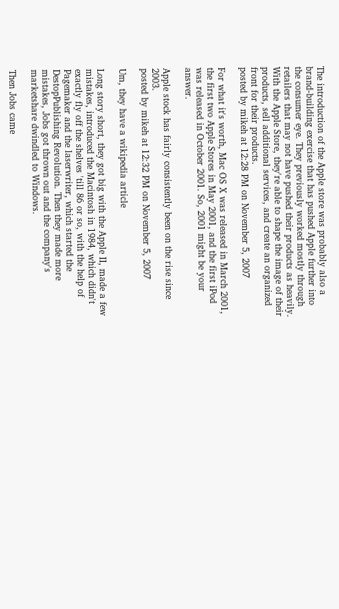The introduction of the Apple store was probably also a brand-building exercise that has pushed Apple further into the consumer eye. They previously worked mostly through retailers that may not have pushed their products as heavily. With the Apple Store, they're able to shape the image of their products, sell additional services, and create an organized front for their products.
posted by mikeh at 12:28 PM on November 5, 2007

For what it's worth, Mac OS X was released in March 2001, the first two Apple Stores in May 2001, and the first iPod was released in October 2001. So, 2001 might be your answer.

Apple stock has fairly consistently been on the rise since 2003.
posted by mikeh at 12:32 PM on November 5, 2007

Um, they have a wikipedia article

Long story short, they got big with the Apple II, made a few mistakes, introduced the Macintosh in 1984, which didn't exactly fly off the shelves 'till 86 or so, with the help of Pagemaker and the laserwriter, which started the DestopPublishing Revolution. Then they made more mistakes, Jobs got thrown out and the company's marketshare dwindled to Windows.

Then Jobs came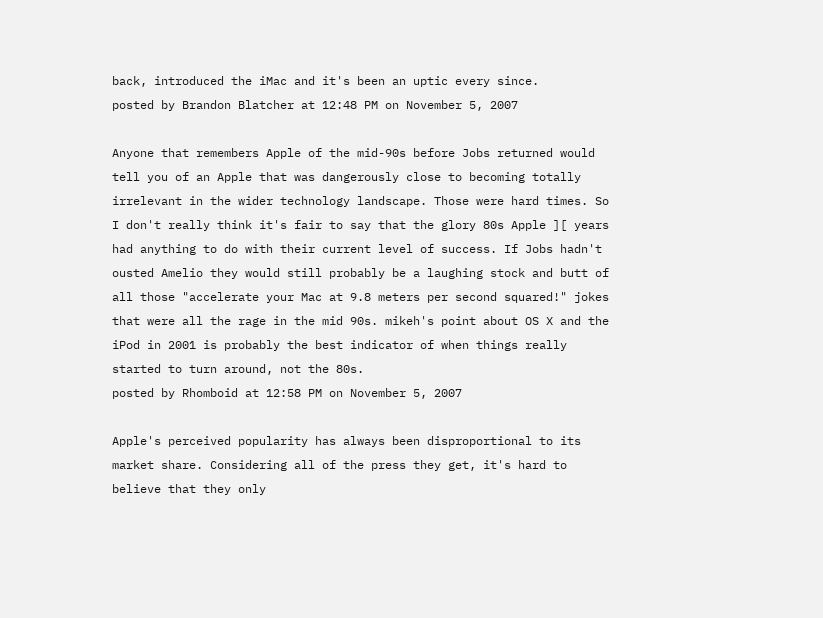back, introduced the iMac and it's been an uptic every since.
posted by Brandon Blatcher at 12:48 PM on November 5, 2007

Anyone that remembers Apple of the mid-90s before Jobs returned would tell you of an Apple that was dangerously close to becoming totally irrelevant in the wider technology landscape. Those were hard times. So I don't really think it's fair to say that the glory 80s Apple ][ years had anything to do with their current level of success. If Jobs hadn't ousted Amelio they would still probably be a laughing stock and butt of all those "accelerate your Mac at 9.8 meters per second squared!" jokes that were all the rage in the mid 90s. mikeh's point about OS X and the iPod in 2001 is probably the best indicator of when things really started to turn around, not the 80s.
posted by Rhomboid at 12:58 PM on November 5, 2007

Apple's perceived popularity has always been disproportional to its market share. Considering all of the press they get, it's hard to believe that they only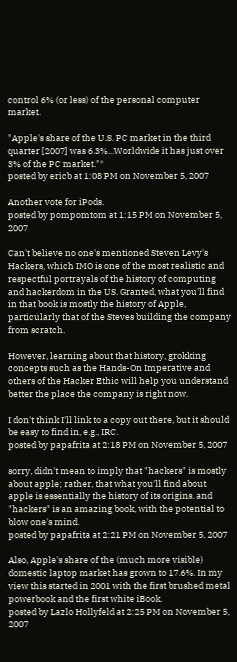control 6% (or less) of the personal computer market.

"Apple's share of the U.S. PC market in the third quarter [2007] was 6.3%...Worldwide it has just over 3% of the PC market."*
posted by ericb at 1:08 PM on November 5, 2007

Another vote for iPods.
posted by pompomtom at 1:15 PM on November 5, 2007

Can't believe no one's mentioned Steven Levy's Hackers, which IMO is one of the most realistic and respectful portrayals of the history of computing and hackerdom in the US. Granted, what you'll find in that book is mostly the history of Apple, particularly that of the Steves building the company from scratch.

However, learning about that history, grokking concepts such as the Hands-On Imperative and others of the Hacker Ethic will help you understand better the place the company is right now.

I don't think I'll link to a copy out there, but it should be easy to find in, e.g., IRC.
posted by papafrita at 2:18 PM on November 5, 2007

sorry, didn't mean to imply that "hackers" is mostly about apple; rather, that what you'll find about apple is essentially the history of its origins. and "hackers" is an amazing book, with the potential to blow one's mind.
posted by papafrita at 2:21 PM on November 5, 2007

Also, Apple's share of the (much more visible) domestic laptop market has grown to 17.6%. In my view this started in 2001 with the first brushed metal powerbook and the first white iBook.
posted by Lazlo Hollyfeld at 2:25 PM on November 5, 2007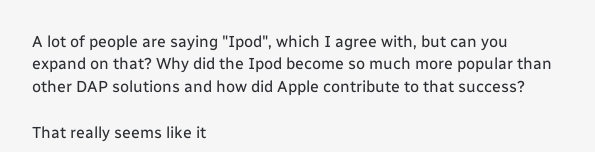A lot of people are saying "Ipod", which I agree with, but can you expand on that? Why did the Ipod become so much more popular than other DAP solutions and how did Apple contribute to that success?

That really seems like it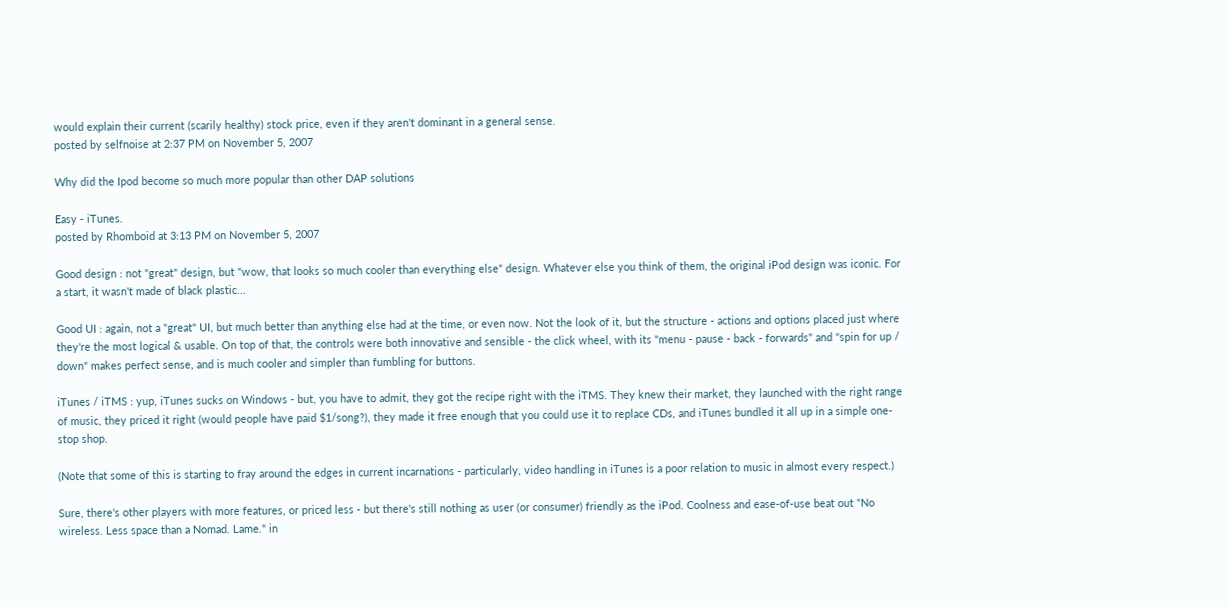would explain their current (scarily healthy) stock price, even if they aren't dominant in a general sense.
posted by selfnoise at 2:37 PM on November 5, 2007

Why did the Ipod become so much more popular than other DAP solutions

Easy - iTunes.
posted by Rhomboid at 3:13 PM on November 5, 2007

Good design : not "great" design, but "wow, that looks so much cooler than everything else" design. Whatever else you think of them, the original iPod design was iconic. For a start, it wasn't made of black plastic...

Good UI : again, not a "great" UI, but much better than anything else had at the time, or even now. Not the look of it, but the structure - actions and options placed just where they're the most logical & usable. On top of that, the controls were both innovative and sensible - the click wheel, with its "menu - pause - back - forwards" and "spin for up / down" makes perfect sense, and is much cooler and simpler than fumbling for buttons.

iTunes / iTMS : yup, iTunes sucks on Windows - but, you have to admit, they got the recipe right with the iTMS. They knew their market, they launched with the right range of music, they priced it right (would people have paid $1/song?), they made it free enough that you could use it to replace CDs, and iTunes bundled it all up in a simple one-stop shop.

(Note that some of this is starting to fray around the edges in current incarnations - particularly, video handling in iTunes is a poor relation to music in almost every respect.)

Sure, there's other players with more features, or priced less - but there's still nothing as user (or consumer) friendly as the iPod. Coolness and ease-of-use beat out "No wireless. Less space than a Nomad. Lame." in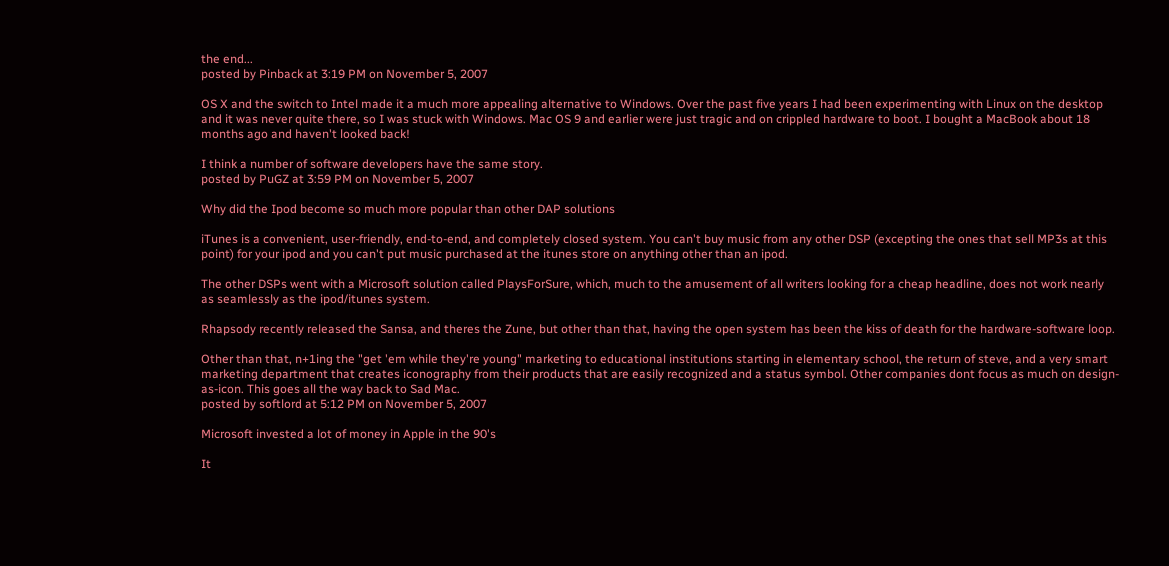the end...
posted by Pinback at 3:19 PM on November 5, 2007

OS X and the switch to Intel made it a much more appealing alternative to Windows. Over the past five years I had been experimenting with Linux on the desktop and it was never quite there, so I was stuck with Windows. Mac OS 9 and earlier were just tragic and on crippled hardware to boot. I bought a MacBook about 18 months ago and haven't looked back!

I think a number of software developers have the same story.
posted by PuGZ at 3:59 PM on November 5, 2007

Why did the Ipod become so much more popular than other DAP solutions

iTunes is a convenient, user-friendly, end-to-end, and completely closed system. You can't buy music from any other DSP (excepting the ones that sell MP3s at this point) for your ipod and you can't put music purchased at the itunes store on anything other than an ipod.

The other DSPs went with a Microsoft solution called PlaysForSure, which, much to the amusement of all writers looking for a cheap headline, does not work nearly as seamlessly as the ipod/itunes system.

Rhapsody recently released the Sansa, and theres the Zune, but other than that, having the open system has been the kiss of death for the hardware-software loop.

Other than that, n+1ing the "get 'em while they're young" marketing to educational institutions starting in elementary school, the return of steve, and a very smart marketing department that creates iconography from their products that are easily recognized and a status symbol. Other companies dont focus as much on design-as-icon. This goes all the way back to Sad Mac.
posted by softlord at 5:12 PM on November 5, 2007

Microsoft invested a lot of money in Apple in the 90's

It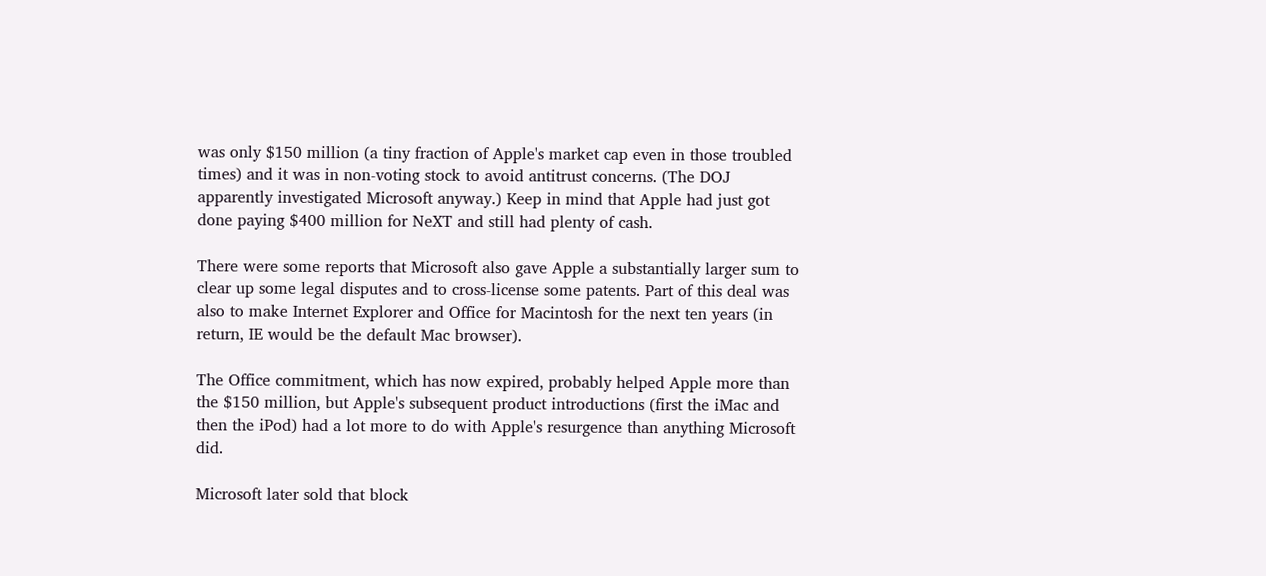was only $150 million (a tiny fraction of Apple's market cap even in those troubled times) and it was in non-voting stock to avoid antitrust concerns. (The DOJ apparently investigated Microsoft anyway.) Keep in mind that Apple had just got done paying $400 million for NeXT and still had plenty of cash.

There were some reports that Microsoft also gave Apple a substantially larger sum to clear up some legal disputes and to cross-license some patents. Part of this deal was also to make Internet Explorer and Office for Macintosh for the next ten years (in return, IE would be the default Mac browser).

The Office commitment, which has now expired, probably helped Apple more than the $150 million, but Apple's subsequent product introductions (first the iMac and then the iPod) had a lot more to do with Apple's resurgence than anything Microsoft did.

Microsoft later sold that block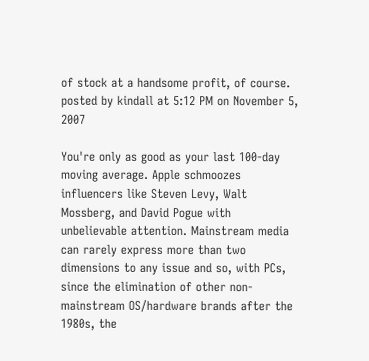of stock at a handsome profit, of course.
posted by kindall at 5:12 PM on November 5, 2007

You're only as good as your last 100-day moving average. Apple schmoozes influencers like Steven Levy, Walt Mossberg, and David Pogue with unbelievable attention. Mainstream media can rarely express more than two dimensions to any issue and so, with PCs, since the elimination of other non-mainstream OS/hardware brands after the 1980s, the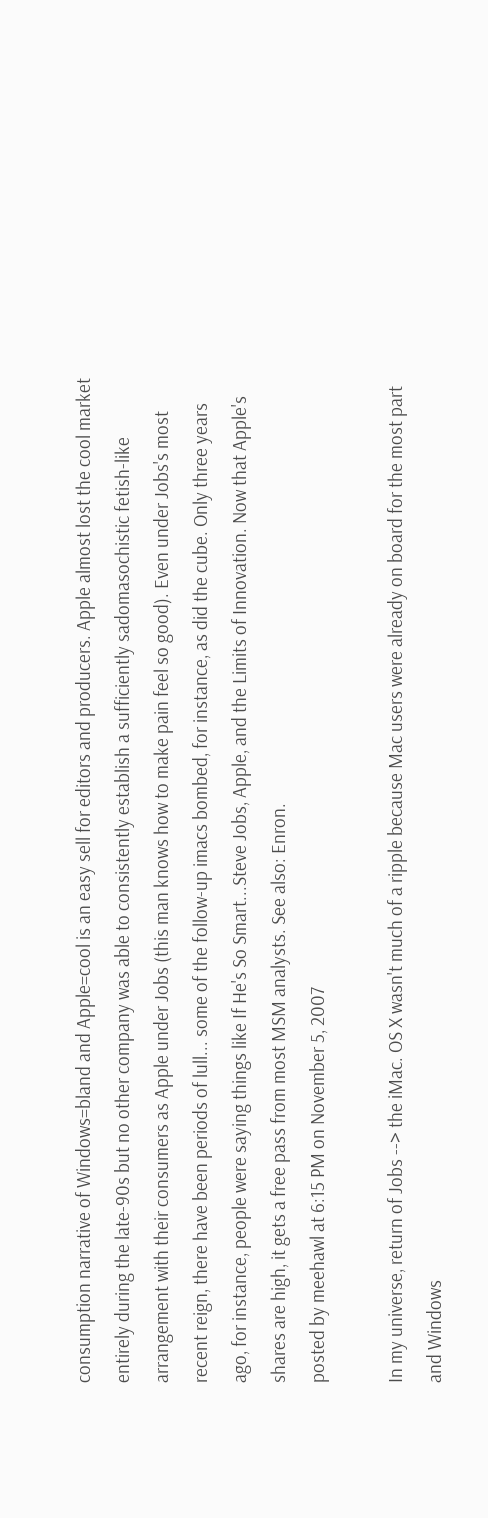consumption narrative of Windows=bland and Apple=cool is an easy sell for editors and producers. Apple almost lost the cool market entirely during the late-90s but no other company was able to consistently establish a sufficiently sadomasochistic fetish-like arrangement with their consumers as Apple under Jobs (this man knows how to make pain feel so good). Even under Jobs's most recent reign, there have been periods of lull... some of the follow-up imacs bombed, for instance, as did the cube. Only three years ago, for instance, people were saying things like If He's So Smart...Steve Jobs, Apple, and the Limits of Innovation. Now that Apple's shares are high, it gets a free pass from most MSM analysts. See also: Enron.
posted by meehawl at 6:15 PM on November 5, 2007

In my universe, return of Jobs --> the iMac. OS X wasn't much of a ripple because Mac users were already on board for the most part and Windows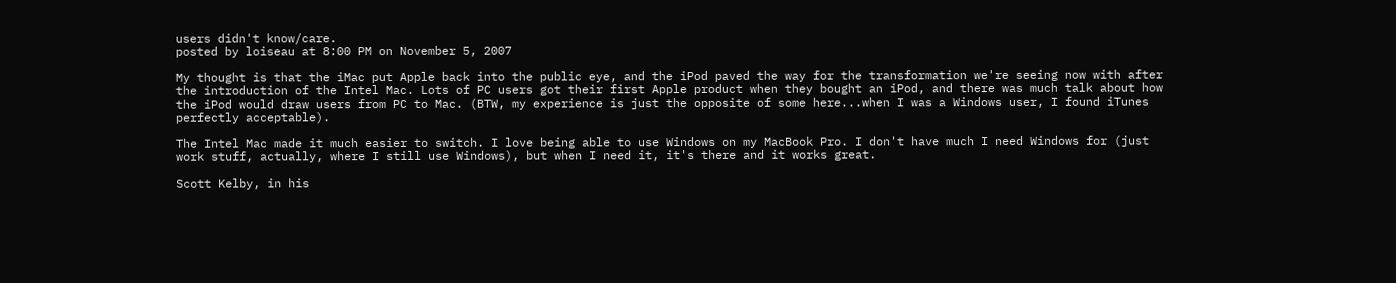users didn't know/care.
posted by loiseau at 8:00 PM on November 5, 2007

My thought is that the iMac put Apple back into the public eye, and the iPod paved the way for the transformation we're seeing now with after the introduction of the Intel Mac. Lots of PC users got their first Apple product when they bought an iPod, and there was much talk about how the iPod would draw users from PC to Mac. (BTW, my experience is just the opposite of some here...when I was a Windows user, I found iTunes perfectly acceptable).

The Intel Mac made it much easier to switch. I love being able to use Windows on my MacBook Pro. I don't have much I need Windows for (just work stuff, actually, where I still use Windows), but when I need it, it's there and it works great.

Scott Kelby, in his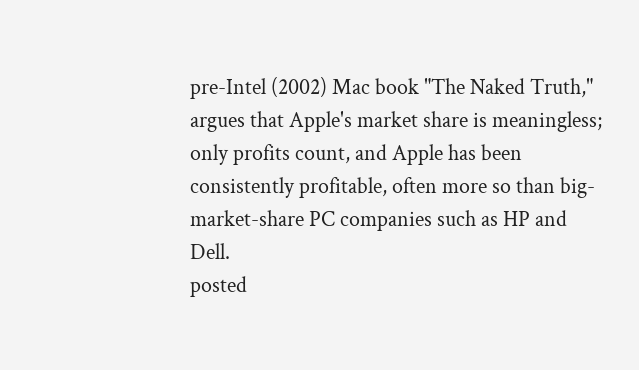pre-Intel (2002) Mac book "The Naked Truth," argues that Apple's market share is meaningless; only profits count, and Apple has been consistently profitable, often more so than big-market-share PC companies such as HP and Dell.
posted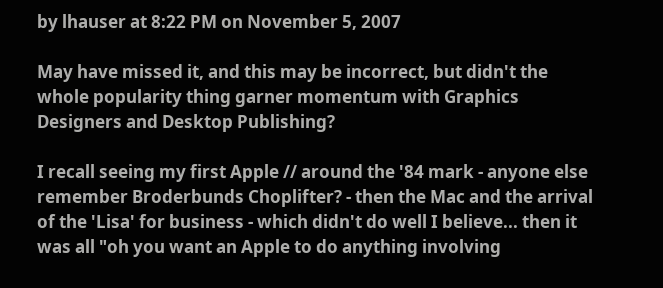by lhauser at 8:22 PM on November 5, 2007

May have missed it, and this may be incorrect, but didn't the whole popularity thing garner momentum with Graphics Designers and Desktop Publishing?

I recall seeing my first Apple // around the '84 mark - anyone else remember Broderbunds Choplifter? - then the Mac and the arrival of the 'Lisa' for business - which didn't do well I believe... then it was all "oh you want an Apple to do anything involving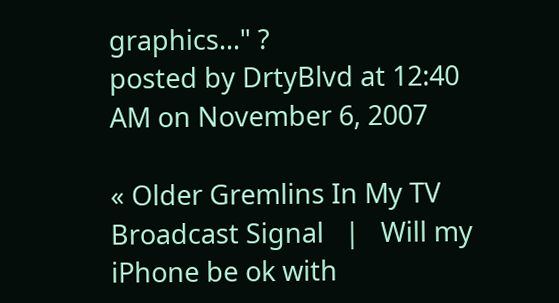graphics..." ?
posted by DrtyBlvd at 12:40 AM on November 6, 2007

« Older Gremlins In My TV Broadcast Signal   |   Will my iPhone be ok with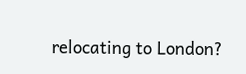relocating to London?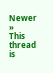Newer »
This thread is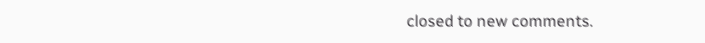closed to new comments.